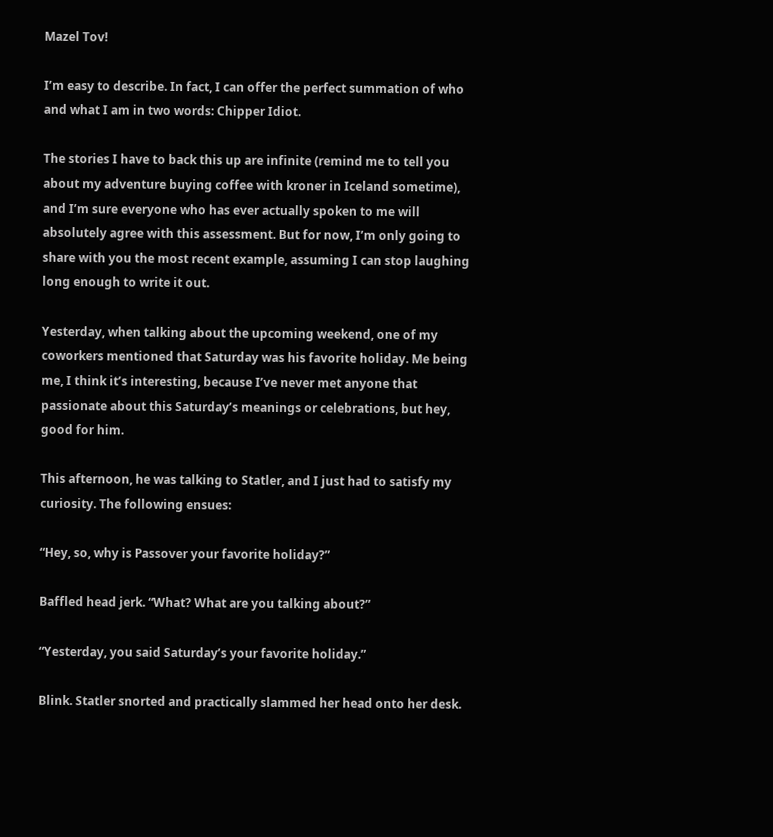Mazel Tov!

I’m easy to describe. In fact, I can offer the perfect summation of who and what I am in two words: Chipper Idiot.

The stories I have to back this up are infinite (remind me to tell you about my adventure buying coffee with kroner in Iceland sometime), and I’m sure everyone who has ever actually spoken to me will absolutely agree with this assessment. But for now, I’m only going to share with you the most recent example, assuming I can stop laughing long enough to write it out.

Yesterday, when talking about the upcoming weekend, one of my coworkers mentioned that Saturday was his favorite holiday. Me being me, I think it’s interesting, because I’ve never met anyone that passionate about this Saturday’s meanings or celebrations, but hey, good for him.

This afternoon, he was talking to Statler, and I just had to satisfy my curiosity. The following ensues:

“Hey, so, why is Passover your favorite holiday?”

Baffled head jerk. “What? What are you talking about?”

“Yesterday, you said Saturday’s your favorite holiday.”

Blink. Statler snorted and practically slammed her head onto her desk.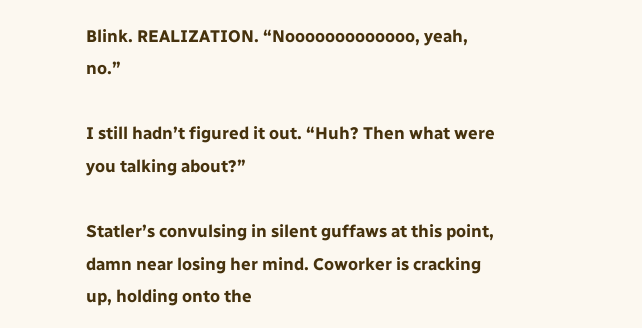Blink. REALIZATION. “Nooooooooooooo, yeah, no.”

I still hadn’t figured it out. “Huh? Then what were you talking about?”

Statler’s convulsing in silent guffaws at this point, damn near losing her mind. Coworker is cracking up, holding onto the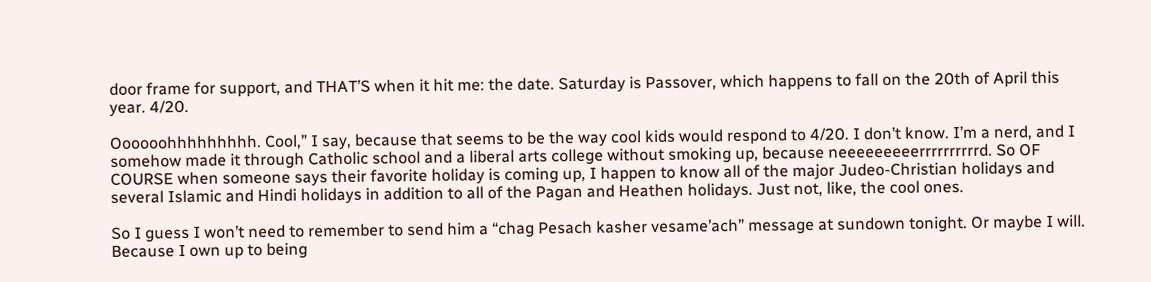door frame for support, and THAT’S when it hit me: the date. Saturday is Passover, which happens to fall on the 20th of April this year. 4/20.

Oooooohhhhhhhhh. Cool,” I say, because that seems to be the way cool kids would respond to 4/20. I don’t know. I’m a nerd, and I somehow made it through Catholic school and a liberal arts college without smoking up, because neeeeeeeeerrrrrrrrrrd. So OF COURSE when someone says their favorite holiday is coming up, I happen to know all of the major Judeo-Christian holidays and several Islamic and Hindi holidays in addition to all of the Pagan and Heathen holidays. Just not, like, the cool ones.

So I guess I won’t need to remember to send him a “chag Pesach kasher vesame’ach” message at sundown tonight. Or maybe I will. Because I own up to being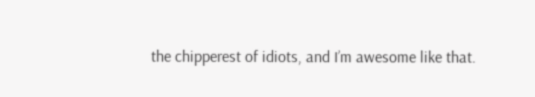the chipperest of idiots, and I’m awesome like that.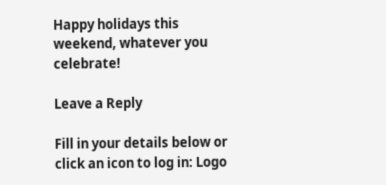Happy holidays this weekend, whatever you celebrate!

Leave a Reply

Fill in your details below or click an icon to log in: Logo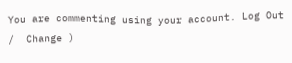You are commenting using your account. Log Out /  Change )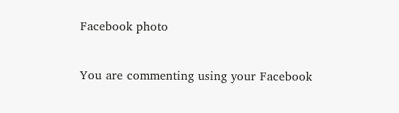Facebook photo

You are commenting using your Facebook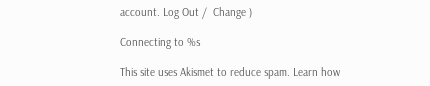account. Log Out /  Change )

Connecting to %s

This site uses Akismet to reduce spam. Learn how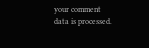your comment data is processed.